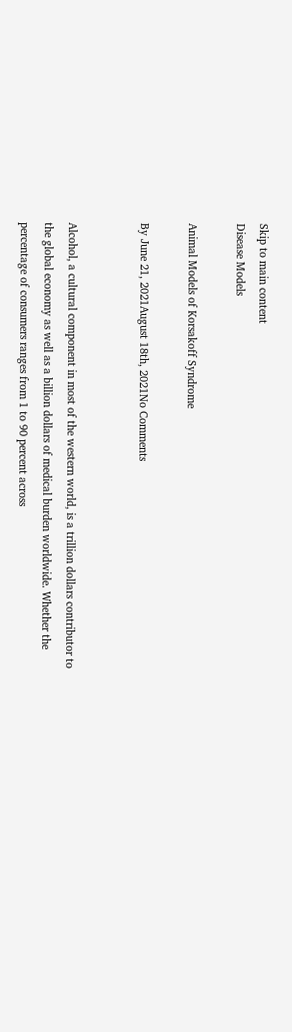Skip to main content
Disease Models

Animal Models of Korsakoff Syndrome

By June 21, 2021August 18th, 2021No Comments


Alcohol, a cultural component in most of the western world, is a trillion dollars contributor to the global economy as well as a billion dollars of medical burden worldwide. Whether the percentage of consumers ranges from 1 to 90 percent across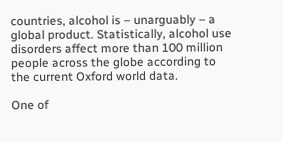countries, alcohol is – unarguably – a global product. Statistically, alcohol use disorders affect more than 100 million people across the globe according to the current Oxford world data.

One of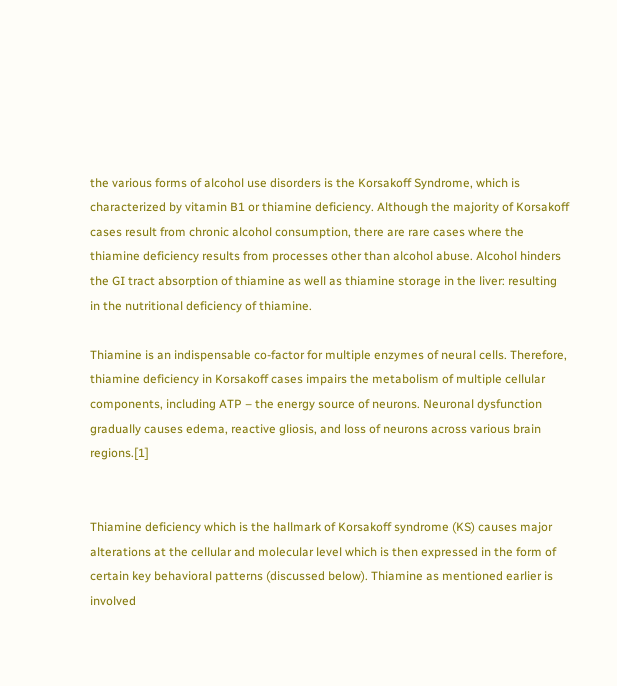the various forms of alcohol use disorders is the Korsakoff Syndrome, which is characterized by vitamin B1 or thiamine deficiency. Although the majority of Korsakoff cases result from chronic alcohol consumption, there are rare cases where the thiamine deficiency results from processes other than alcohol abuse. Alcohol hinders the GI tract absorption of thiamine as well as thiamine storage in the liver: resulting in the nutritional deficiency of thiamine.

Thiamine is an indispensable co-factor for multiple enzymes of neural cells. Therefore, thiamine deficiency in Korsakoff cases impairs the metabolism of multiple cellular components, including ATP – the energy source of neurons. Neuronal dysfunction gradually causes edema, reactive gliosis, and loss of neurons across various brain regions.[1]


Thiamine deficiency which is the hallmark of Korsakoff syndrome (KS) causes major alterations at the cellular and molecular level which is then expressed in the form of certain key behavioral patterns (discussed below). Thiamine as mentioned earlier is involved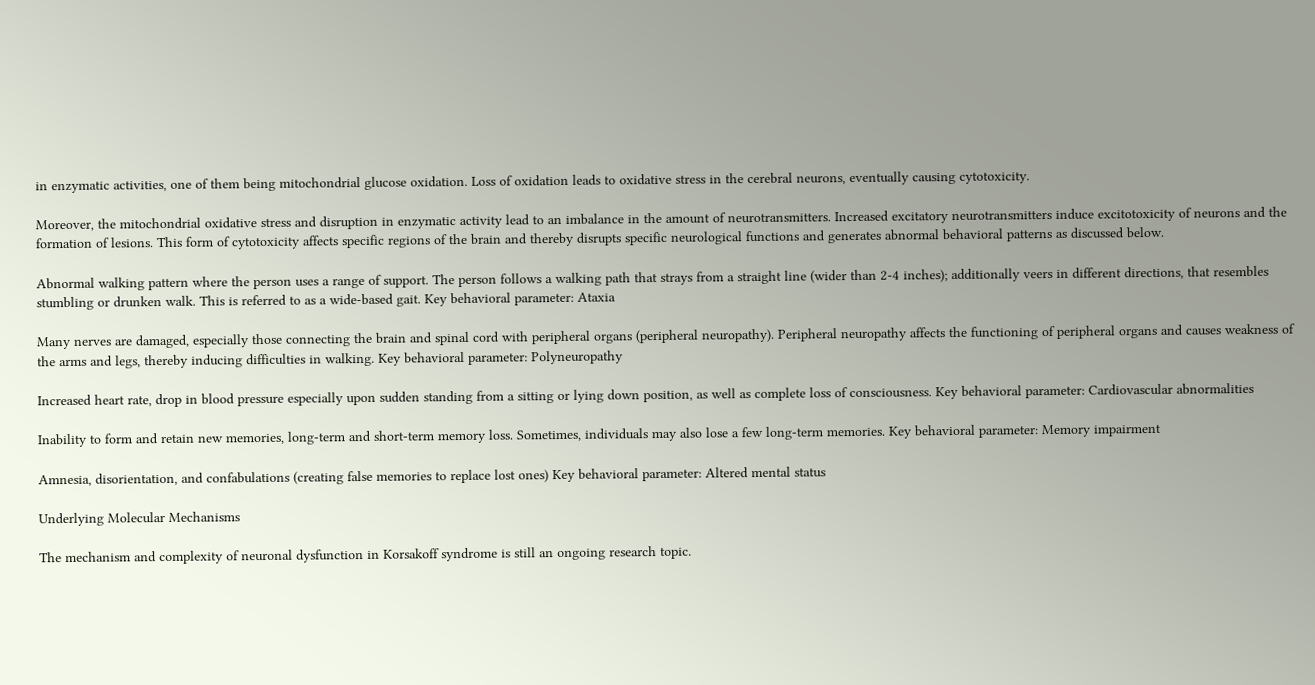in enzymatic activities, one of them being mitochondrial glucose oxidation. Loss of oxidation leads to oxidative stress in the cerebral neurons, eventually causing cytotoxicity.

Moreover, the mitochondrial oxidative stress and disruption in enzymatic activity lead to an imbalance in the amount of neurotransmitters. Increased excitatory neurotransmitters induce excitotoxicity of neurons and the formation of lesions. This form of cytotoxicity affects specific regions of the brain and thereby disrupts specific neurological functions and generates abnormal behavioral patterns as discussed below.

Abnormal walking pattern where the person uses a range of support. The person follows a walking path that strays from a straight line (wider than 2-4 inches); additionally veers in different directions, that resembles stumbling or drunken walk. This is referred to as a wide-based gait. Key behavioral parameter: Ataxia

Many nerves are damaged, especially those connecting the brain and spinal cord with peripheral organs (peripheral neuropathy). Peripheral neuropathy affects the functioning of peripheral organs and causes weakness of the arms and legs, thereby inducing difficulties in walking. Key behavioral parameter: Polyneuropathy

Increased heart rate, drop in blood pressure especially upon sudden standing from a sitting or lying down position, as well as complete loss of consciousness. Key behavioral parameter: Cardiovascular abnormalities

Inability to form and retain new memories, long-term and short-term memory loss. Sometimes, individuals may also lose a few long-term memories. Key behavioral parameter: Memory impairment

Amnesia, disorientation, and confabulations (creating false memories to replace lost ones) Key behavioral parameter: Altered mental status

Underlying Molecular Mechanisms

The mechanism and complexity of neuronal dysfunction in Korsakoff syndrome is still an ongoing research topic.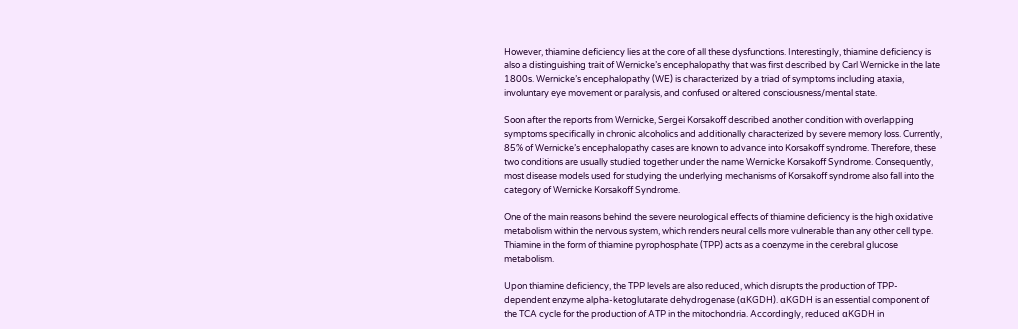However, thiamine deficiency lies at the core of all these dysfunctions. Interestingly, thiamine deficiency is also a distinguishing trait of Wernicke’s encephalopathy that was first described by Carl Wernicke in the late 1800s. Wernicke’s encephalopathy (WE) is characterized by a triad of symptoms including ataxia, involuntary eye movement or paralysis, and confused or altered consciousness/mental state.

Soon after the reports from Wernicke, Sergei Korsakoff described another condition with overlapping symptoms specifically in chronic alcoholics and additionally characterized by severe memory loss. Currently, 85% of Wernicke’s encephalopathy cases are known to advance into Korsakoff syndrome. Therefore, these two conditions are usually studied together under the name Wernicke Korsakoff Syndrome. Consequently, most disease models used for studying the underlying mechanisms of Korsakoff syndrome also fall into the category of Wernicke Korsakoff Syndrome.

One of the main reasons behind the severe neurological effects of thiamine deficiency is the high oxidative metabolism within the nervous system, which renders neural cells more vulnerable than any other cell type. Thiamine in the form of thiamine pyrophosphate (TPP) acts as a coenzyme in the cerebral glucose metabolism.

Upon thiamine deficiency, the TPP levels are also reduced, which disrupts the production of TPP-dependent enzyme alpha-ketoglutarate dehydrogenase (αKGDH). αKGDH is an essential component of the TCA cycle for the production of ATP in the mitochondria. Accordingly, reduced αKGDH in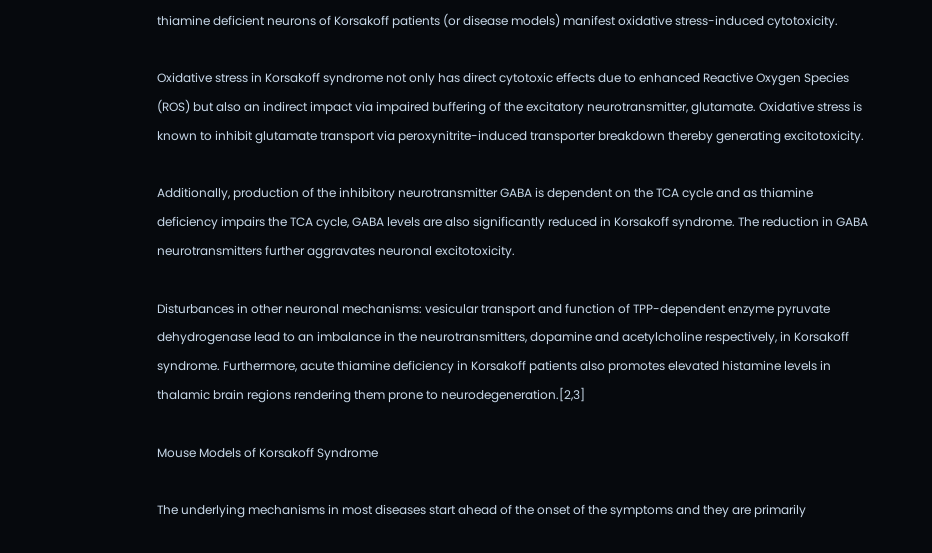thiamine deficient neurons of Korsakoff patients (or disease models) manifest oxidative stress-induced cytotoxicity.

Oxidative stress in Korsakoff syndrome not only has direct cytotoxic effects due to enhanced Reactive Oxygen Species (ROS) but also an indirect impact via impaired buffering of the excitatory neurotransmitter, glutamate. Oxidative stress is known to inhibit glutamate transport via peroxynitrite-induced transporter breakdown thereby generating excitotoxicity.

Additionally, production of the inhibitory neurotransmitter GABA is dependent on the TCA cycle and as thiamine deficiency impairs the TCA cycle, GABA levels are also significantly reduced in Korsakoff syndrome. The reduction in GABA neurotransmitters further aggravates neuronal excitotoxicity.

Disturbances in other neuronal mechanisms: vesicular transport and function of TPP-dependent enzyme pyruvate dehydrogenase lead to an imbalance in the neurotransmitters, dopamine and acetylcholine respectively, in Korsakoff syndrome. Furthermore, acute thiamine deficiency in Korsakoff patients also promotes elevated histamine levels in thalamic brain regions rendering them prone to neurodegeneration.[2,3]

Mouse Models of Korsakoff Syndrome

The underlying mechanisms in most diseases start ahead of the onset of the symptoms and they are primarily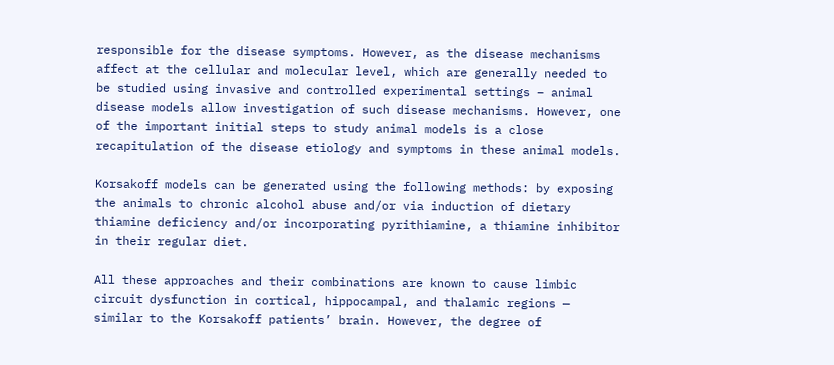responsible for the disease symptoms. However, as the disease mechanisms affect at the cellular and molecular level, which are generally needed to be studied using invasive and controlled experimental settings – animal disease models allow investigation of such disease mechanisms. However, one of the important initial steps to study animal models is a close recapitulation of the disease etiology and symptoms in these animal models.

Korsakoff models can be generated using the following methods: by exposing the animals to chronic alcohol abuse and/or via induction of dietary thiamine deficiency and/or incorporating pyrithiamine, a thiamine inhibitor in their regular diet.

All these approaches and their combinations are known to cause limbic circuit dysfunction in cortical, hippocampal, and thalamic regions — similar to the Korsakoff patients’ brain. However, the degree of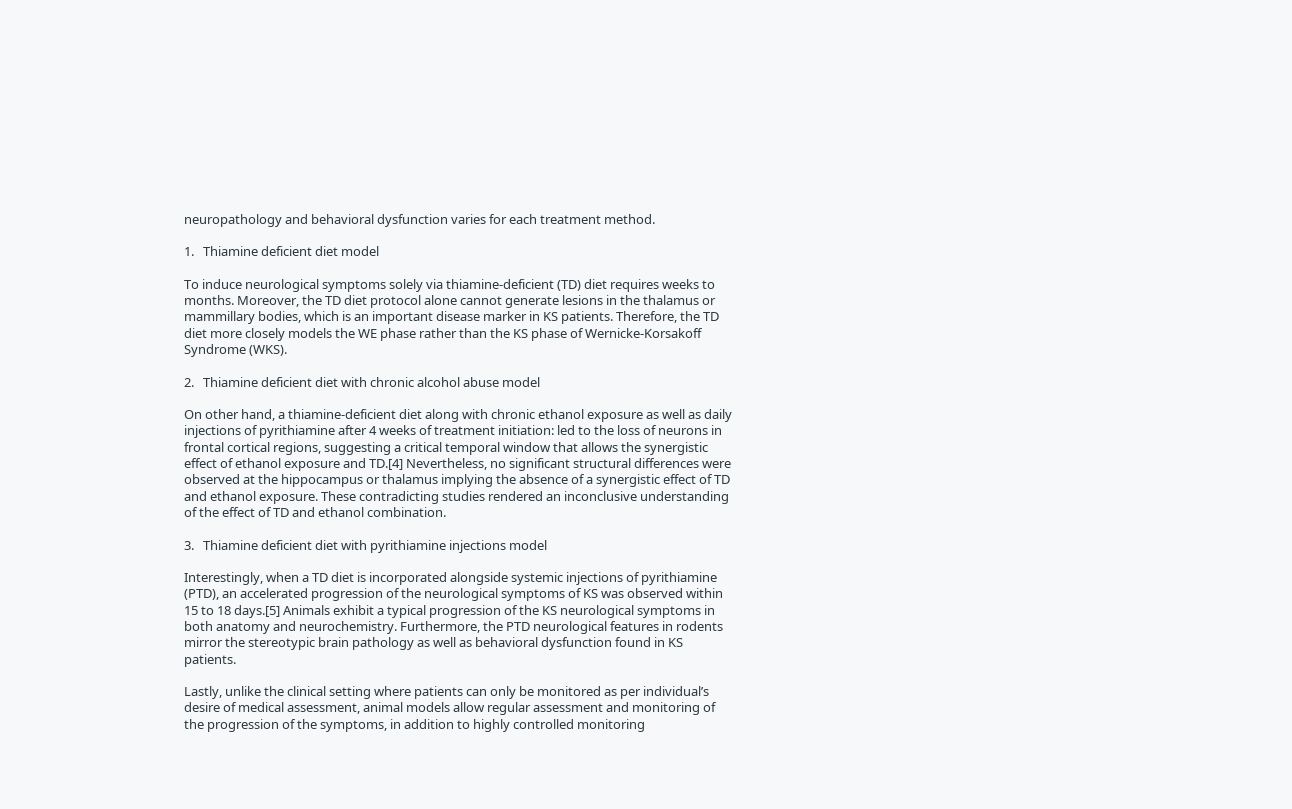neuropathology and behavioral dysfunction varies for each treatment method.

1.   Thiamine deficient diet model

To induce neurological symptoms solely via thiamine-deficient (TD) diet requires weeks to months. Moreover, the TD diet protocol alone cannot generate lesions in the thalamus or mammillary bodies, which is an important disease marker in KS patients. Therefore, the TD diet more closely models the WE phase rather than the KS phase of Wernicke-Korsakoff Syndrome (WKS).

2.   Thiamine deficient diet with chronic alcohol abuse model

On other hand, a thiamine-deficient diet along with chronic ethanol exposure as well as daily injections of pyrithiamine after 4 weeks of treatment initiation: led to the loss of neurons in frontal cortical regions, suggesting a critical temporal window that allows the synergistic effect of ethanol exposure and TD.[4] Nevertheless, no significant structural differences were observed at the hippocampus or thalamus implying the absence of a synergistic effect of TD and ethanol exposure. These contradicting studies rendered an inconclusive understanding of the effect of TD and ethanol combination.

3.   Thiamine deficient diet with pyrithiamine injections model

Interestingly, when a TD diet is incorporated alongside systemic injections of pyrithiamine (PTD), an accelerated progression of the neurological symptoms of KS was observed within 15 to 18 days.[5] Animals exhibit a typical progression of the KS neurological symptoms in both anatomy and neurochemistry. Furthermore, the PTD neurological features in rodents mirror the stereotypic brain pathology as well as behavioral dysfunction found in KS patients.

Lastly, unlike the clinical setting where patients can only be monitored as per individual’s desire of medical assessment, animal models allow regular assessment and monitoring of the progression of the symptoms, in addition to highly controlled monitoring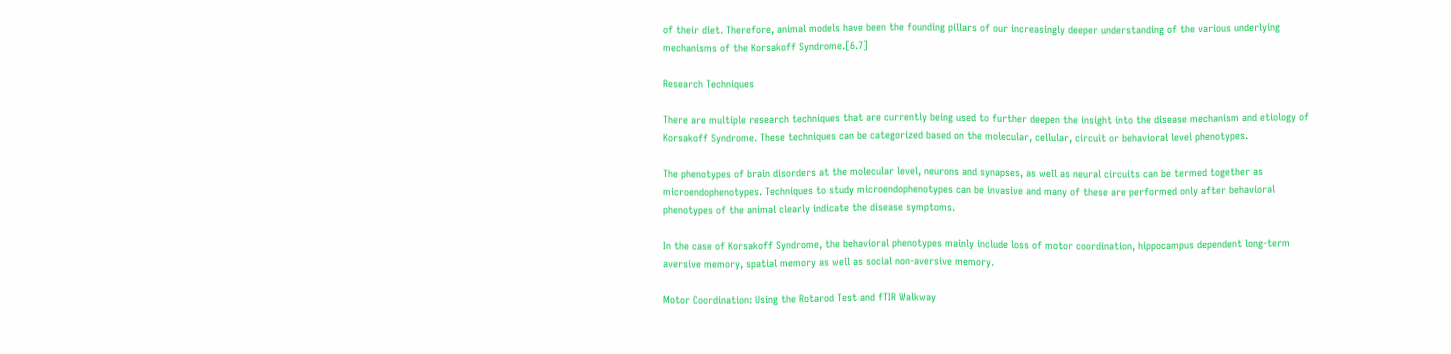of their diet. Therefore, animal models have been the founding pillars of our increasingly deeper understanding of the various underlying mechanisms of the Korsakoff Syndrome.[6.7]

Research Techniques

There are multiple research techniques that are currently being used to further deepen the insight into the disease mechanism and etiology of Korsakoff Syndrome. These techniques can be categorized based on the molecular, cellular, circuit or behavioral level phenotypes.

The phenotypes of brain disorders at the molecular level, neurons and synapses, as well as neural circuits can be termed together as microendophenotypes. Techniques to study microendophenotypes can be invasive and many of these are performed only after behavioral phenotypes of the animal clearly indicate the disease symptoms.

In the case of Korsakoff Syndrome, the behavioral phenotypes mainly include loss of motor coordination, hippocampus dependent long-term aversive memory, spatial memory as well as social non-aversive memory.

Motor Coordination: Using the Rotarod Test and fTIR Walkway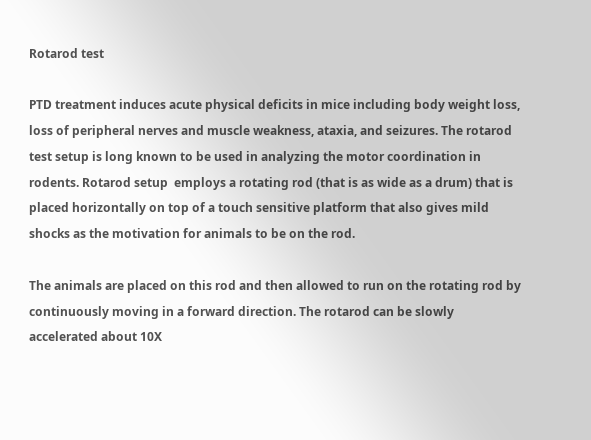Rotarod test

PTD treatment induces acute physical deficits in mice including body weight loss, loss of peripheral nerves and muscle weakness, ataxia, and seizures. The rotarod test setup is long known to be used in analyzing the motor coordination in rodents. Rotarod setup  employs a rotating rod (that is as wide as a drum) that is placed horizontally on top of a touch sensitive platform that also gives mild shocks as the motivation for animals to be on the rod.

The animals are placed on this rod and then allowed to run on the rotating rod by continuously moving in a forward direction. The rotarod can be slowly accelerated about 10X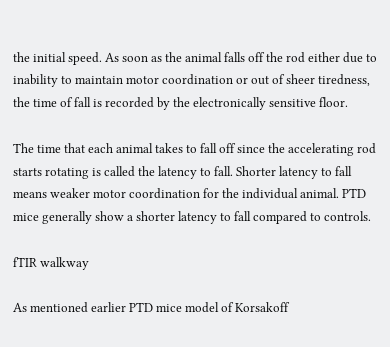the initial speed. As soon as the animal falls off the rod either due to inability to maintain motor coordination or out of sheer tiredness, the time of fall is recorded by the electronically sensitive floor.

The time that each animal takes to fall off since the accelerating rod starts rotating is called the latency to fall. Shorter latency to fall means weaker motor coordination for the individual animal. PTD mice generally show a shorter latency to fall compared to controls.

fTIR walkway

As mentioned earlier PTD mice model of Korsakoff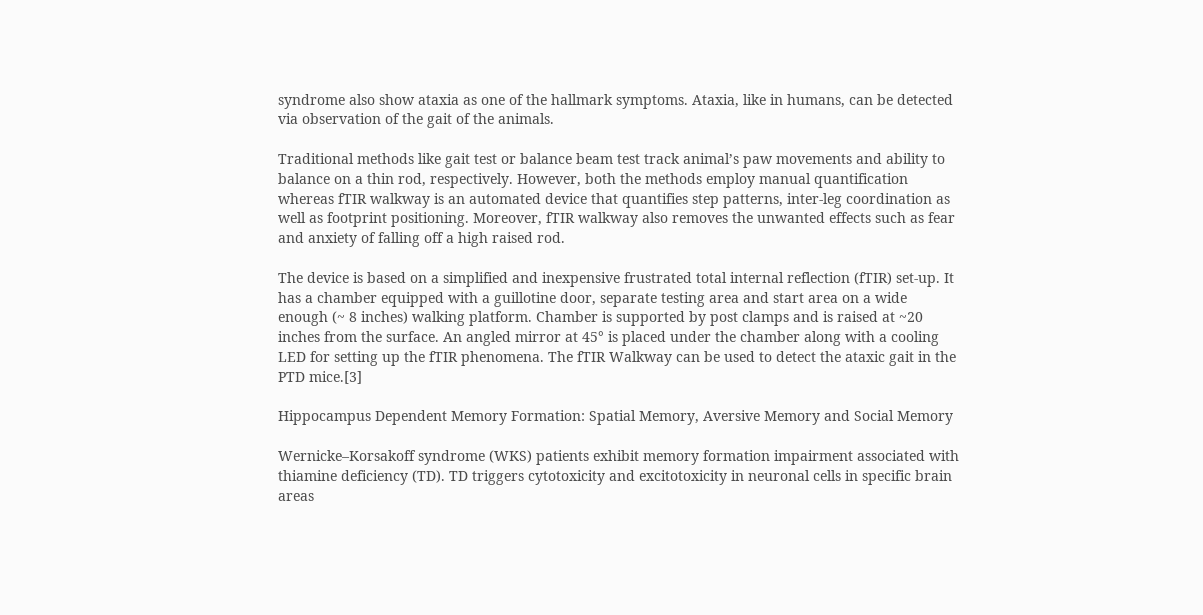syndrome also show ataxia as one of the hallmark symptoms. Ataxia, like in humans, can be detected via observation of the gait of the animals.

Traditional methods like gait test or balance beam test track animal’s paw movements and ability to balance on a thin rod, respectively. However, both the methods employ manual quantification whereas fTIR walkway is an automated device that quantifies step patterns, inter-leg coordination as well as footprint positioning. Moreover, fTIR walkway also removes the unwanted effects such as fear and anxiety of falling off a high raised rod.

The device is based on a simplified and inexpensive frustrated total internal reflection (fTIR) set-up. It has a chamber equipped with a guillotine door, separate testing area and start area on a wide enough (~ 8 inches) walking platform. Chamber is supported by post clamps and is raised at ~20 inches from the surface. An angled mirror at 45° is placed under the chamber along with a cooling LED for setting up the fTIR phenomena. The fTIR Walkway can be used to detect the ataxic gait in the PTD mice.[3]

Hippocampus Dependent Memory Formation: Spatial Memory, Aversive Memory and Social Memory

Wernicke–Korsakoff syndrome (WKS) patients exhibit memory formation impairment associated with thiamine deficiency (TD). TD triggers cytotoxicity and excitotoxicity in neuronal cells in specific brain areas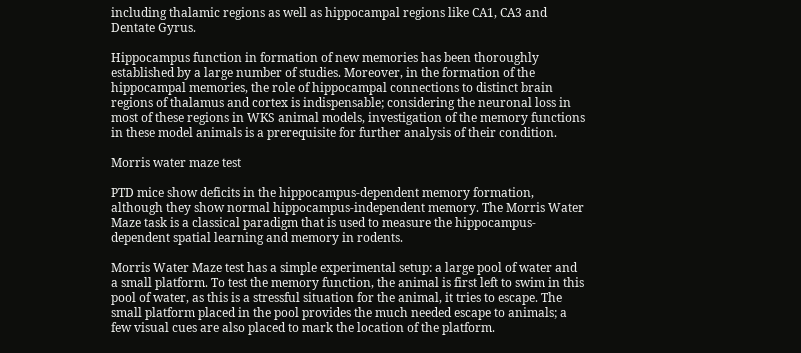including thalamic regions as well as hippocampal regions like CA1, CA3 and Dentate Gyrus.

Hippocampus function in formation of new memories has been thoroughly established by a large number of studies. Moreover, in the formation of the hippocampal memories, the role of hippocampal connections to distinct brain regions of thalamus and cortex is indispensable; considering the neuronal loss in most of these regions in WKS animal models, investigation of the memory functions in these model animals is a prerequisite for further analysis of their condition.

Morris water maze test

PTD mice show deficits in the hippocampus-dependent memory formation, although they show normal hippocampus-independent memory. The Morris Water Maze task is a classical paradigm that is used to measure the hippocampus-dependent spatial learning and memory in rodents.

Morris Water Maze test has a simple experimental setup: a large pool of water and a small platform. To test the memory function, the animal is first left to swim in this pool of water, as this is a stressful situation for the animal, it tries to escape. The small platform placed in the pool provides the much needed escape to animals; a few visual cues are also placed to mark the location of the platform.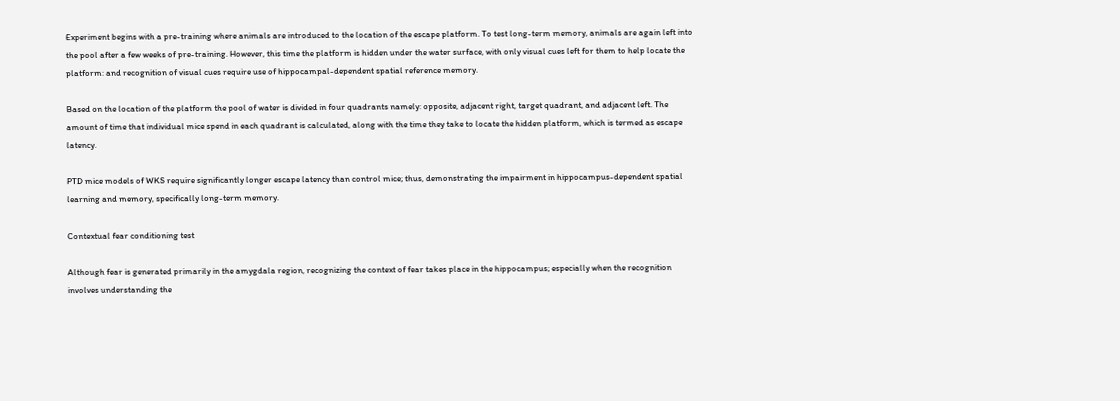Experiment begins with a pre-training where animals are introduced to the location of the escape platform. To test long-term memory, animals are again left into the pool after a few weeks of pre-training. However, this time the platform is hidden under the water surface, with only visual cues left for them to help locate the platform: and recognition of visual cues require use of hippocampal-dependent spatial reference memory.

Based on the location of the platform the pool of water is divided in four quadrants namely: opposite, adjacent right, target quadrant, and adjacent left. The amount of time that individual mice spend in each quadrant is calculated, along with the time they take to locate the hidden platform, which is termed as escape latency.

PTD mice models of WKS require significantly longer escape latency than control mice; thus, demonstrating the impairment in hippocampus-dependent spatial learning and memory, specifically long-term memory.

Contextual fear conditioning test

Although fear is generated primarily in the amygdala region, recognizing the context of fear takes place in the hippocampus; especially when the recognition involves understanding the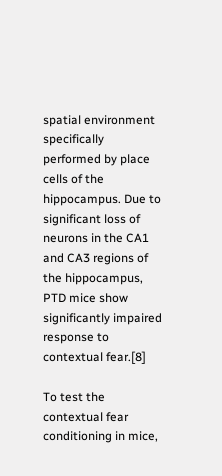spatial environment specifically performed by place cells of the hippocampus. Due to significant loss of neurons in the CA1 and CA3 regions of the hippocampus, PTD mice show significantly impaired response to contextual fear.[8]

To test the contextual fear conditioning in mice,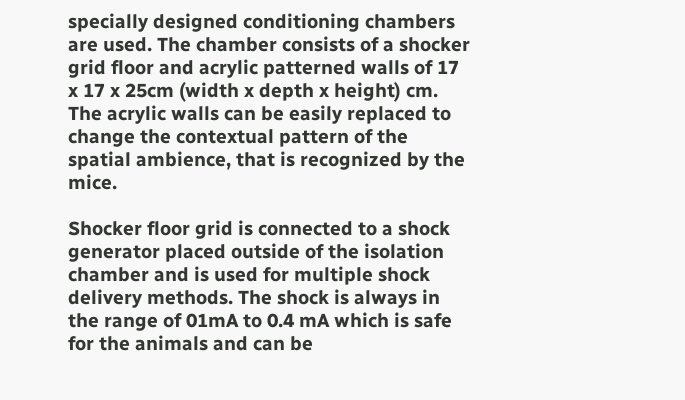specially designed conditioning chambers are used. The chamber consists of a shocker grid floor and acrylic patterned walls of 17 x 17 x 25cm (width x depth x height) cm. The acrylic walls can be easily replaced to change the contextual pattern of the spatial ambience, that is recognized by the mice.

Shocker floor grid is connected to a shock generator placed outside of the isolation chamber and is used for multiple shock delivery methods. The shock is always in the range of 01mA to 0.4 mA which is safe for the animals and can be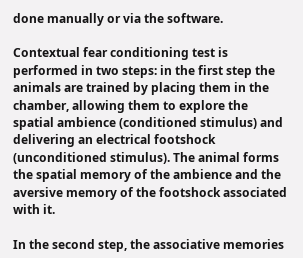done manually or via the software.

Contextual fear conditioning test is performed in two steps: in the first step the animals are trained by placing them in the chamber, allowing them to explore the spatial ambience (conditioned stimulus) and delivering an electrical footshock (unconditioned stimulus). The animal forms the spatial memory of the ambience and the aversive memory of the footshock associated with it.

In the second step, the associative memories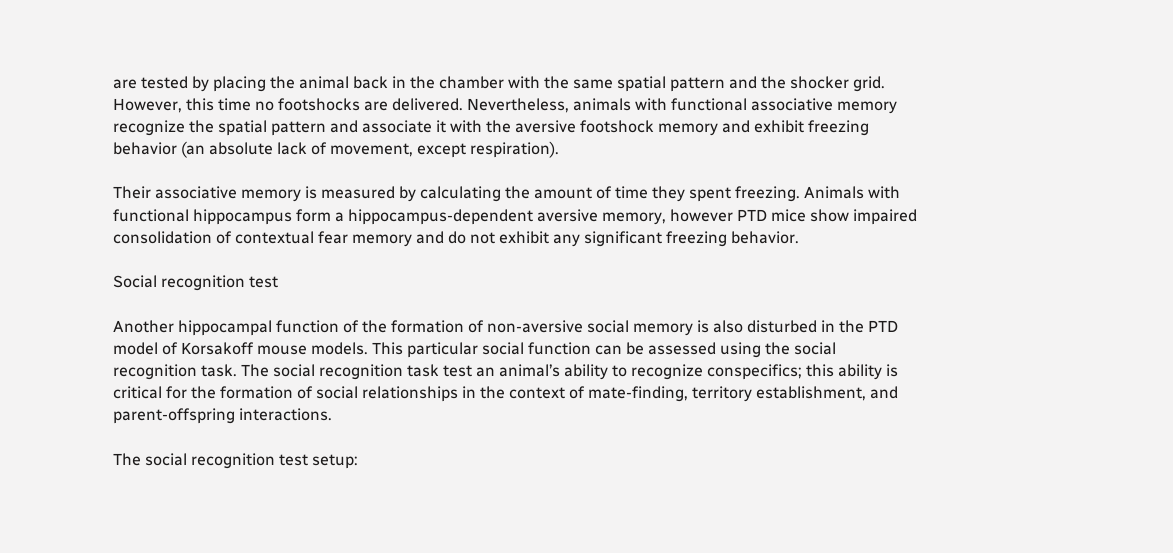are tested by placing the animal back in the chamber with the same spatial pattern and the shocker grid. However, this time no footshocks are delivered. Nevertheless, animals with functional associative memory recognize the spatial pattern and associate it with the aversive footshock memory and exhibit freezing behavior (an absolute lack of movement, except respiration).

Their associative memory is measured by calculating the amount of time they spent freezing. Animals with functional hippocampus form a hippocampus-dependent aversive memory, however PTD mice show impaired consolidation of contextual fear memory and do not exhibit any significant freezing behavior.

Social recognition test

Another hippocampal function of the formation of non-aversive social memory is also disturbed in the PTD model of Korsakoff mouse models. This particular social function can be assessed using the social recognition task. The social recognition task test an animal’s ability to recognize conspecifics; this ability is critical for the formation of social relationships in the context of mate-finding, territory establishment, and parent-offspring interactions.

The social recognition test setup: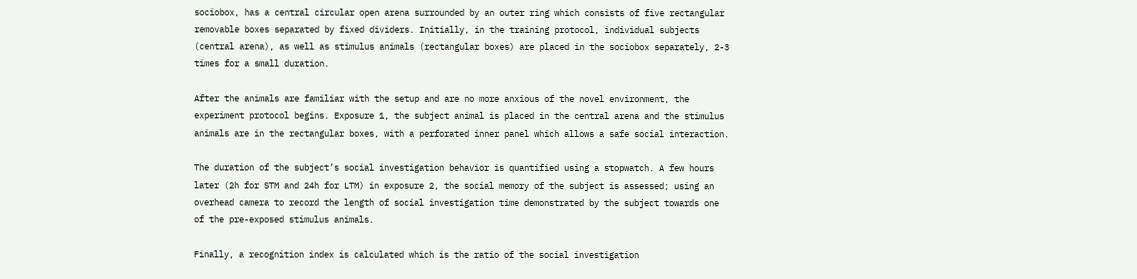sociobox, has a central circular open arena surrounded by an outer ring which consists of five rectangular removable boxes separated by fixed dividers. Initially, in the training protocol, individual subjects (central arena), as well as stimulus animals (rectangular boxes) are placed in the sociobox separately, 2-3 times for a small duration.

After the animals are familiar with the setup and are no more anxious of the novel environment, the experiment protocol begins. Exposure 1, the subject animal is placed in the central arena and the stimulus animals are in the rectangular boxes, with a perforated inner panel which allows a safe social interaction.

The duration of the subject’s social investigation behavior is quantified using a stopwatch. A few hours later (2h for STM and 24h for LTM) in exposure 2, the social memory of the subject is assessed; using an overhead camera to record the length of social investigation time demonstrated by the subject towards one of the pre-exposed stimulus animals.

Finally, a recognition index is calculated which is the ratio of the social investigation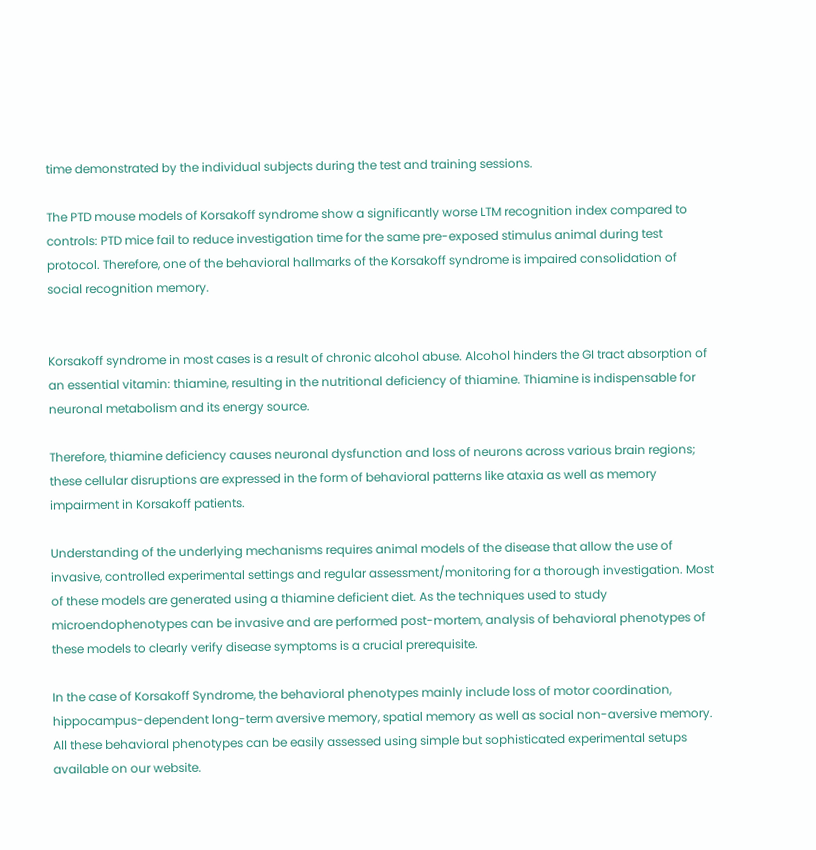time demonstrated by the individual subjects during the test and training sessions.

The PTD mouse models of Korsakoff syndrome show a significantly worse LTM recognition index compared to controls: PTD mice fail to reduce investigation time for the same pre-exposed stimulus animal during test protocol. Therefore, one of the behavioral hallmarks of the Korsakoff syndrome is impaired consolidation of social recognition memory.


Korsakoff syndrome in most cases is a result of chronic alcohol abuse. Alcohol hinders the GI tract absorption of an essential vitamin: thiamine, resulting in the nutritional deficiency of thiamine. Thiamine is indispensable for neuronal metabolism and its energy source.

Therefore, thiamine deficiency causes neuronal dysfunction and loss of neurons across various brain regions; these cellular disruptions are expressed in the form of behavioral patterns like ataxia as well as memory impairment in Korsakoff patients.

Understanding of the underlying mechanisms requires animal models of the disease that allow the use of invasive, controlled experimental settings and regular assessment/monitoring for a thorough investigation. Most of these models are generated using a thiamine deficient diet. As the techniques used to study microendophenotypes can be invasive and are performed post-mortem, analysis of behavioral phenotypes of these models to clearly verify disease symptoms is a crucial prerequisite.

In the case of Korsakoff Syndrome, the behavioral phenotypes mainly include loss of motor coordination, hippocampus-dependent long-term aversive memory, spatial memory as well as social non-aversive memory. All these behavioral phenotypes can be easily assessed using simple but sophisticated experimental setups available on our website.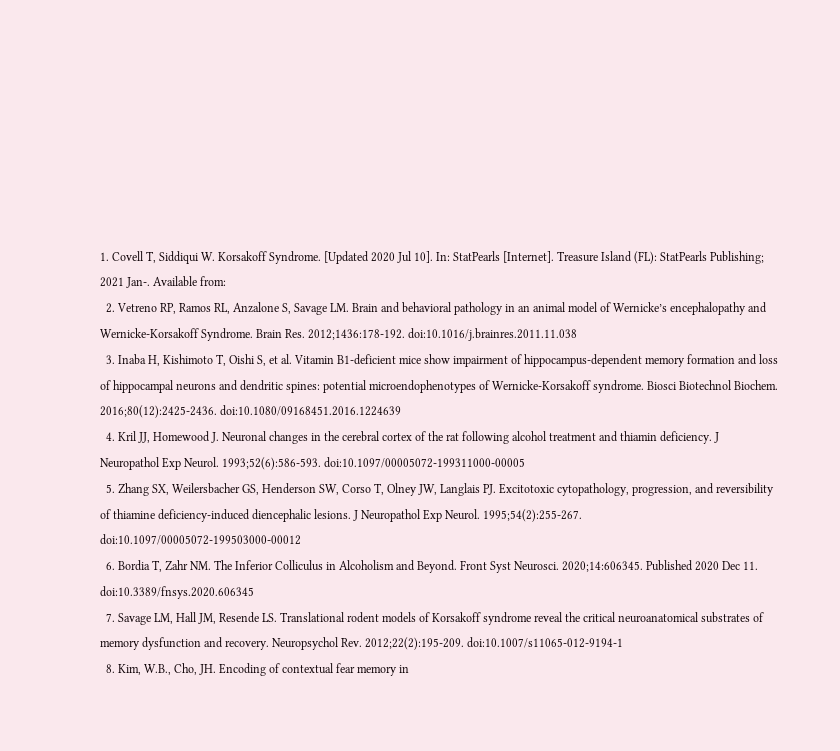1. Covell T, Siddiqui W. Korsakoff Syndrome. [Updated 2020 Jul 10]. In: StatPearls [Internet]. Treasure Island (FL): StatPearls Publishing; 2021 Jan-. Available from:
  2. Vetreno RP, Ramos RL, Anzalone S, Savage LM. Brain and behavioral pathology in an animal model of Wernicke’s encephalopathy and Wernicke-Korsakoff Syndrome. Brain Res. 2012;1436:178-192. doi:10.1016/j.brainres.2011.11.038
  3. Inaba H, Kishimoto T, Oishi S, et al. Vitamin B1-deficient mice show impairment of hippocampus-dependent memory formation and loss of hippocampal neurons and dendritic spines: potential microendophenotypes of Wernicke-Korsakoff syndrome. Biosci Biotechnol Biochem. 2016;80(12):2425-2436. doi:10.1080/09168451.2016.1224639
  4. Kril JJ, Homewood J. Neuronal changes in the cerebral cortex of the rat following alcohol treatment and thiamin deficiency. J Neuropathol Exp Neurol. 1993;52(6):586-593. doi:10.1097/00005072-199311000-00005
  5. Zhang SX, Weilersbacher GS, Henderson SW, Corso T, Olney JW, Langlais PJ. Excitotoxic cytopathology, progression, and reversibility of thiamine deficiency-induced diencephalic lesions. J Neuropathol Exp Neurol. 1995;54(2):255-267. doi:10.1097/00005072-199503000-00012
  6. Bordia T, Zahr NM. The Inferior Colliculus in Alcoholism and Beyond. Front Syst Neurosci. 2020;14:606345. Published 2020 Dec 11. doi:10.3389/fnsys.2020.606345
  7. Savage LM, Hall JM, Resende LS. Translational rodent models of Korsakoff syndrome reveal the critical neuroanatomical substrates of memory dysfunction and recovery. Neuropsychol Rev. 2012;22(2):195-209. doi:10.1007/s11065-012-9194-1
  8. Kim, W.B., Cho, JH. Encoding of contextual fear memory in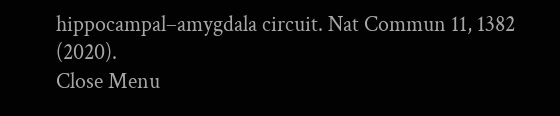hippocampal–amygdala circuit. Nat Commun 11, 1382 (2020).
Close Menu